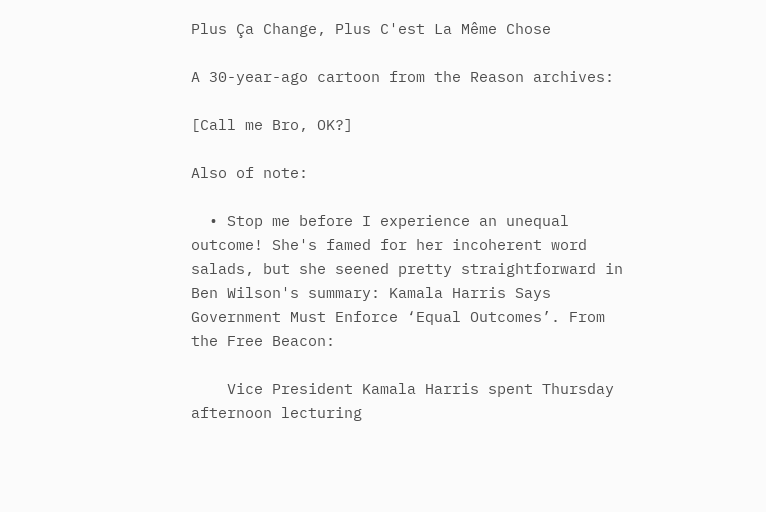Plus Ça Change, Plus C'est La Même Chose

A 30-year-ago cartoon from the Reason archives:

[Call me Bro, OK?]

Also of note:

  • Stop me before I experience an unequal outcome! She's famed for her incoherent word salads, but she seened pretty straightforward in Ben Wilson's summary: Kamala Harris Says Government Must Enforce ‘Equal Outcomes’. From the Free Beacon:

    Vice President Kamala Harris spent Thursday afternoon lecturing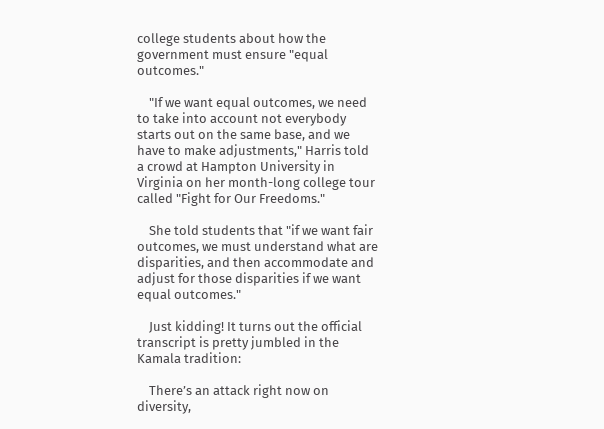college students about how the government must ensure "equal outcomes."

    "If we want equal outcomes, we need to take into account not everybody starts out on the same base, and we have to make adjustments," Harris told a crowd at Hampton University in Virginia on her month-long college tour called "Fight for Our Freedoms."

    She told students that "if we want fair outcomes, we must understand what are disparities, and then accommodate and adjust for those disparities if we want equal outcomes."

    Just kidding! It turns out the official transcript is pretty jumbled in the Kamala tradition:

    There’s an attack right now on diversity,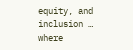equity, and inclusion … where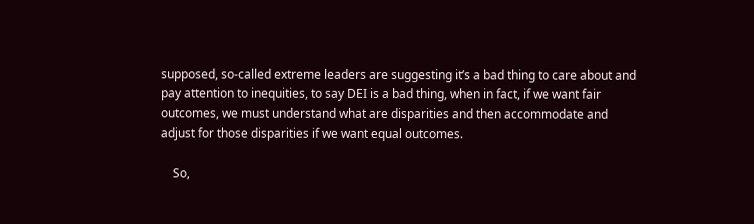supposed, so-called extreme leaders are suggesting it’s a bad thing to care about and pay attention to inequities, to say DEI is a bad thing, when in fact, if we want fair outcomes, we must understand what are disparities and then accommodate and adjust for those disparities if we want equal outcomes.

    So,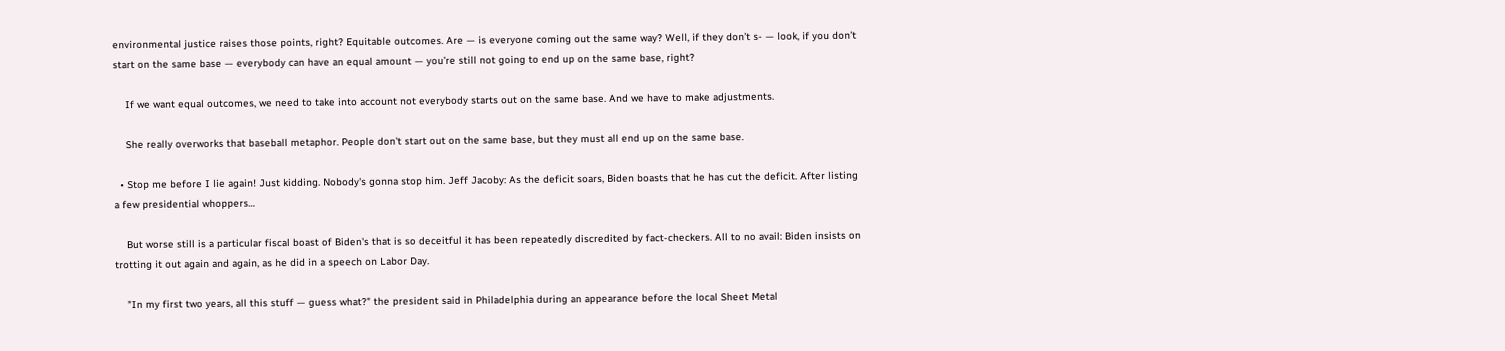environmental justice raises those points, right? Equitable outcomes. Are — is everyone coming out the same way? Well, if they don’t s- — look, if you don’t start on the same base — everybody can have an equal amount — you’re still not going to end up on the same base, right?

    If we want equal outcomes, we need to take into account not everybody starts out on the same base. And we have to make adjustments.

    She really overworks that baseball metaphor. People don't start out on the same base, but they must all end up on the same base.

  • Stop me before I lie again! Just kidding. Nobody's gonna stop him. Jeff Jacoby: As the deficit soars, Biden boasts that he has cut the deficit. After listing a few presidential whoppers…

    But worse still is a particular fiscal boast of Biden's that is so deceitful it has been repeatedly discredited by fact-checkers. All to no avail: Biden insists on trotting it out again and again, as he did in a speech on Labor Day.

    "In my first two years, all this stuff — guess what?" the president said in Philadelphia during an appearance before the local Sheet Metal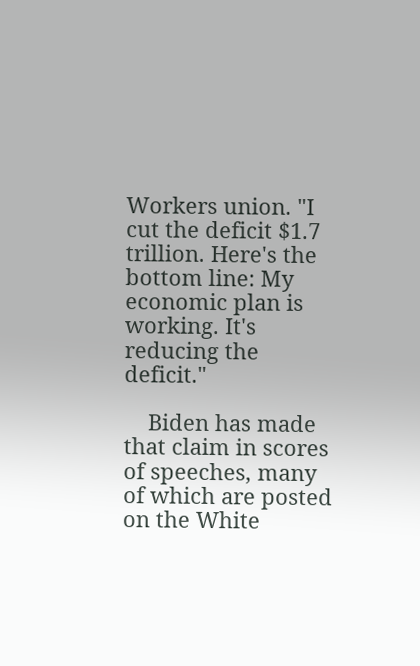Workers union. "I cut the deficit $1.7 trillion. Here's the bottom line: My economic plan is working. It's reducing the deficit."

    Biden has made that claim in scores of speeches, many of which are posted on the White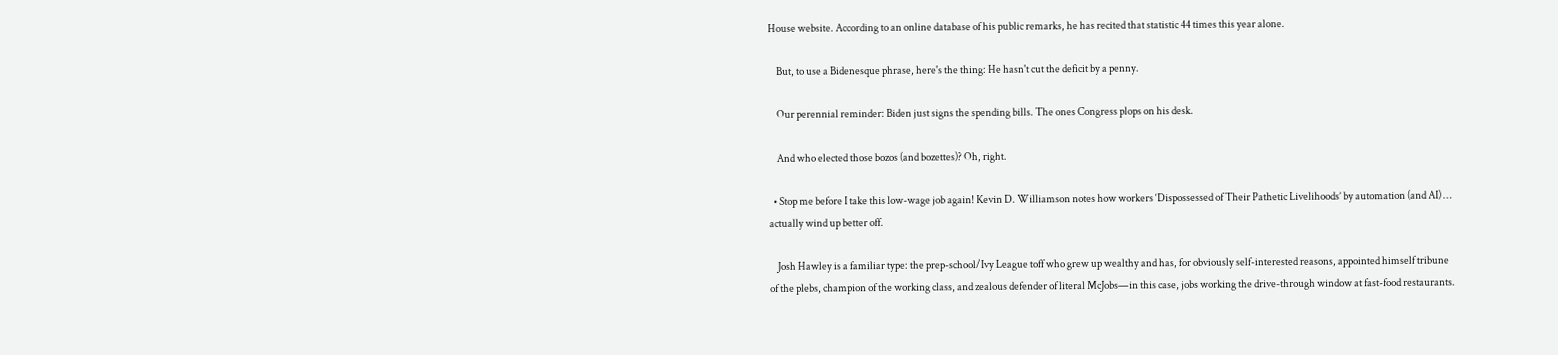House website. According to an online database of his public remarks, he has recited that statistic 44 times this year alone.

    But, to use a Bidenesque phrase, here's the thing: He hasn't cut the deficit by a penny.

    Our perennial reminder: Biden just signs the spending bills. The ones Congress plops on his desk.

    And who elected those bozos (and bozettes)? Oh, right.

  • Stop me before I take this low-wage job again! Kevin D. Williamson notes how workers ‘Dispossessed of Their Pathetic Livelihoods’ by automation (and AI) … actually wind up better off.

    Josh Hawley is a familiar type: the prep-school/Ivy League toff who grew up wealthy and has, for obviously self-interested reasons, appointed himself tribune of the plebs, champion of the working class, and zealous defender of literal McJobs—in this case, jobs working the drive-through window at fast-food restaurants.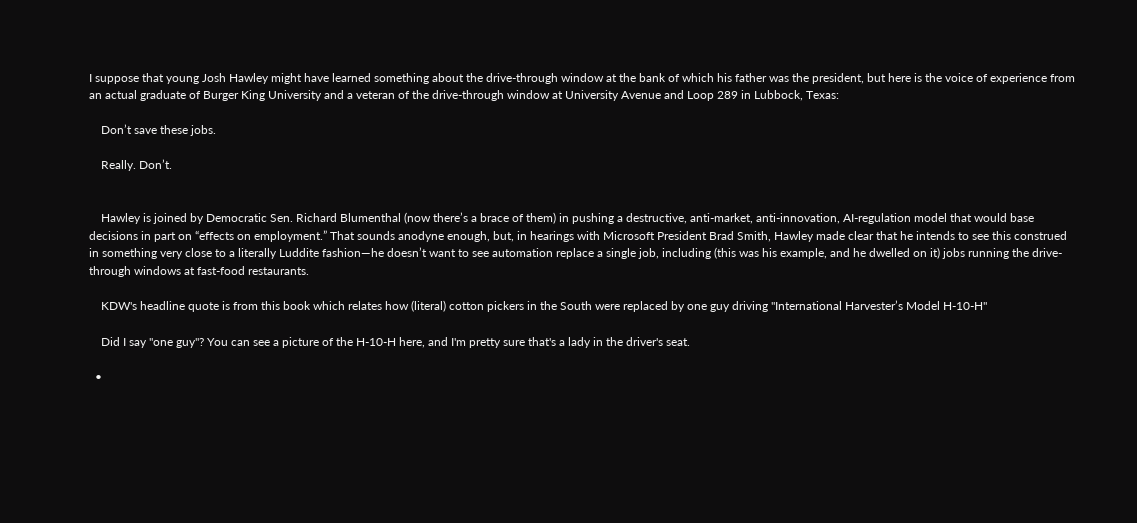I suppose that young Josh Hawley might have learned something about the drive-through window at the bank of which his father was the president, but here is the voice of experience from an actual graduate of Burger King University and a veteran of the drive-through window at University Avenue and Loop 289 in Lubbock, Texas:

    Don’t save these jobs.

    Really. Don’t.


    Hawley is joined by Democratic Sen. Richard Blumenthal (now there’s a brace of them) in pushing a destructive, anti-market, anti-innovation, AI-regulation model that would base decisions in part on “effects on employment.” That sounds anodyne enough, but, in hearings with Microsoft President Brad Smith, Hawley made clear that he intends to see this construed in something very close to a literally Luddite fashion—he doesn’t want to see automation replace a single job, including (this was his example, and he dwelled on it) jobs running the drive-through windows at fast-food restaurants.

    KDW's headline quote is from this book which relates how (literal) cotton pickers in the South were replaced by one guy driving "International Harvester’s Model H-10-H"

    Did I say "one guy"? You can see a picture of the H-10-H here, and I'm pretty sure that's a lady in the driver's seat.

  •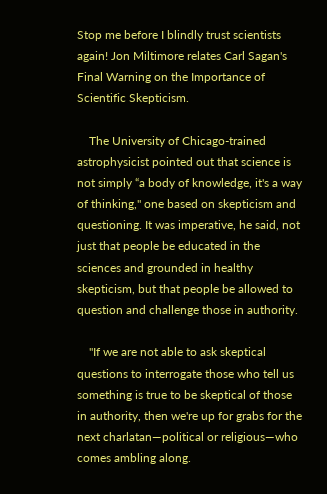Stop me before I blindly trust scientists again! Jon Miltimore relates Carl Sagan's Final Warning on the Importance of Scientific Skepticism.

    The University of Chicago-trained astrophysicist pointed out that science is not simply “a body of knowledge, it's a way of thinking," one based on skepticism and questioning. It was imperative, he said, not just that people be educated in the sciences and grounded in healthy skepticism, but that people be allowed to question and challenge those in authority.

    "If we are not able to ask skeptical questions to interrogate those who tell us something is true to be skeptical of those in authority, then we're up for grabs for the next charlatan—political or religious—who comes ambling along.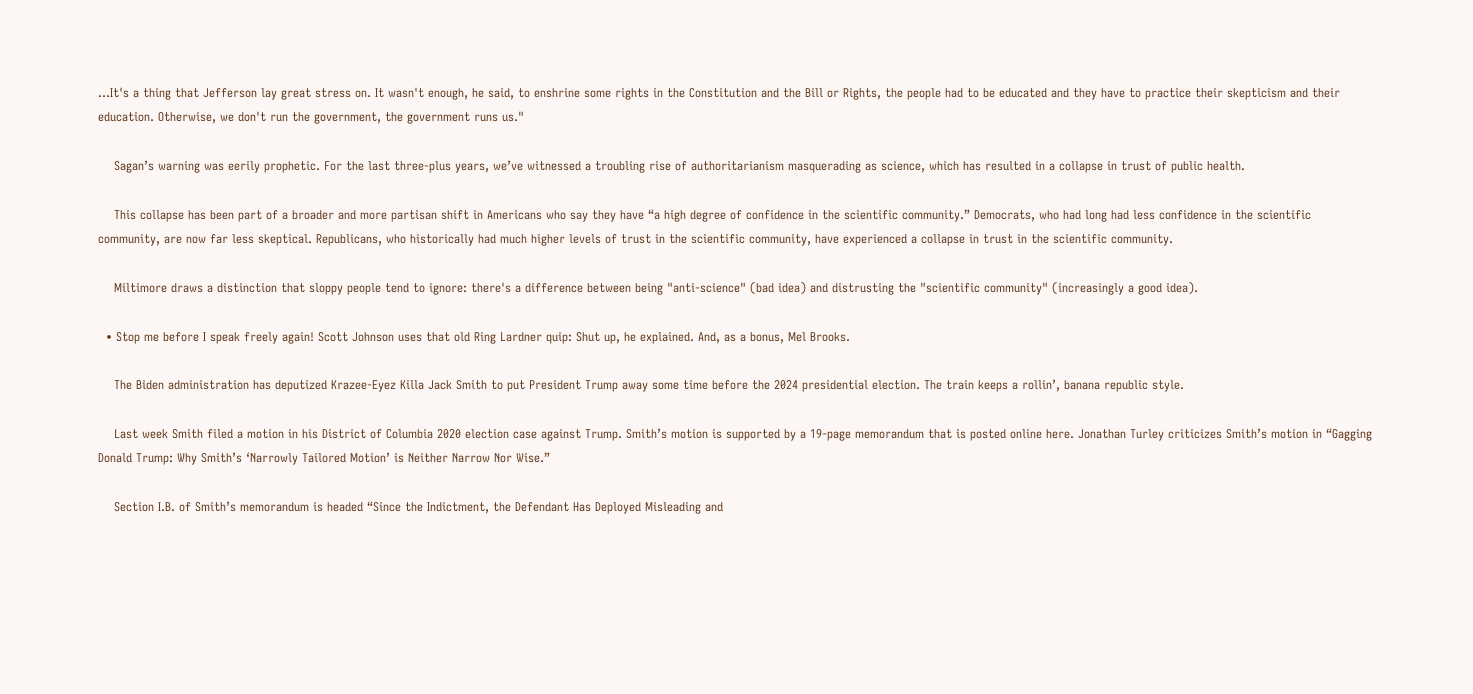…It's a thing that Jefferson lay great stress on. It wasn't enough, he said, to enshrine some rights in the Constitution and the Bill or Rights, the people had to be educated and they have to practice their skepticism and their education. Otherwise, we don't run the government, the government runs us."

    Sagan’s warning was eerily prophetic. For the last three-plus years, we’ve witnessed a troubling rise of authoritarianism masquerading as science, which has resulted in a collapse in trust of public health.

    This collapse has been part of a broader and more partisan shift in Americans who say they have “a high degree of confidence in the scientific community.” Democrats, who had long had less confidence in the scientific community, are now far less skeptical. Republicans, who historically had much higher levels of trust in the scientific community, have experienced a collapse in trust in the scientific community.

    Miltimore draws a distinction that sloppy people tend to ignore: there's a difference between being "anti-science" (bad idea) and distrusting the "scientific community" (increasingly a good idea).

  • Stop me before I speak freely again! Scott Johnson uses that old Ring Lardner quip: Shut up, he explained. And, as a bonus, Mel Brooks.

    The Biden administration has deputized Krazee-Eyez Killa Jack Smith to put President Trump away some time before the 2024 presidential election. The train keeps a rollin’, banana republic style.

    Last week Smith filed a motion in his District of Columbia 2020 election case against Trump. Smith’s motion is supported by a 19-page memorandum that is posted online here. Jonathan Turley criticizes Smith’s motion in “Gagging Donald Trump: Why Smith’s ‘Narrowly Tailored Motion’ is Neither Narrow Nor Wise.”

    Section I.B. of Smith’s memorandum is headed “Since the Indictment, the Defendant Has Deployed Misleading and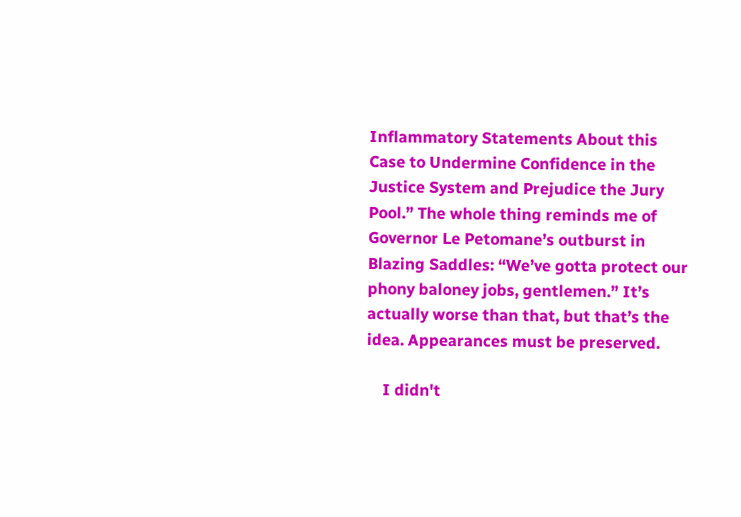Inflammatory Statements About this Case to Undermine Confidence in the Justice System and Prejudice the Jury Pool.” The whole thing reminds me of Governor Le Petomane’s outburst in Blazing Saddles: “We’ve gotta protect our phony baloney jobs, gentlemen.” It’s actually worse than that, but that’s the idea. Appearances must be preserved.

    I didn't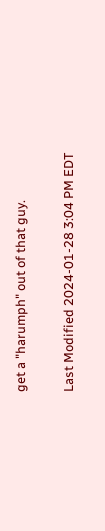get a "harumph" out of that guy.

Last Modified 2024-01-28 3:04 PM EDT